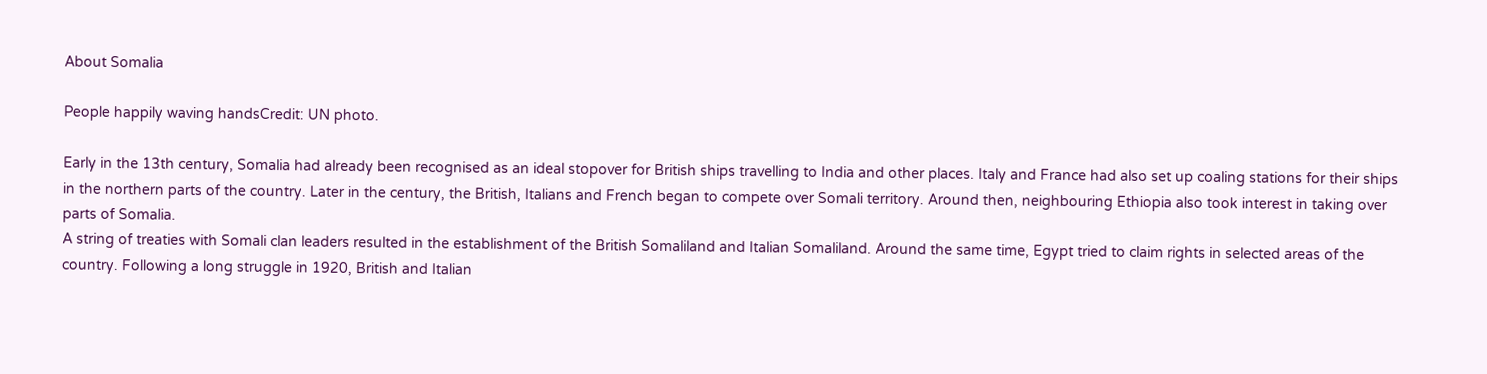About Somalia

People happily waving handsCredit: UN photo.

Early in the 13th century, Somalia had already been recognised as an ideal stopover for British ships travelling to India and other places. Italy and France had also set up coaling stations for their ships in the northern parts of the country. Later in the century, the British, Italians and French began to compete over Somali territory. Around then, neighbouring Ethiopia also took interest in taking over parts of Somalia.
A string of treaties with Somali clan leaders resulted in the establishment of the British Somaliland and Italian Somaliland. Around the same time, Egypt tried to claim rights in selected areas of the country. Following a long struggle in 1920, British and Italian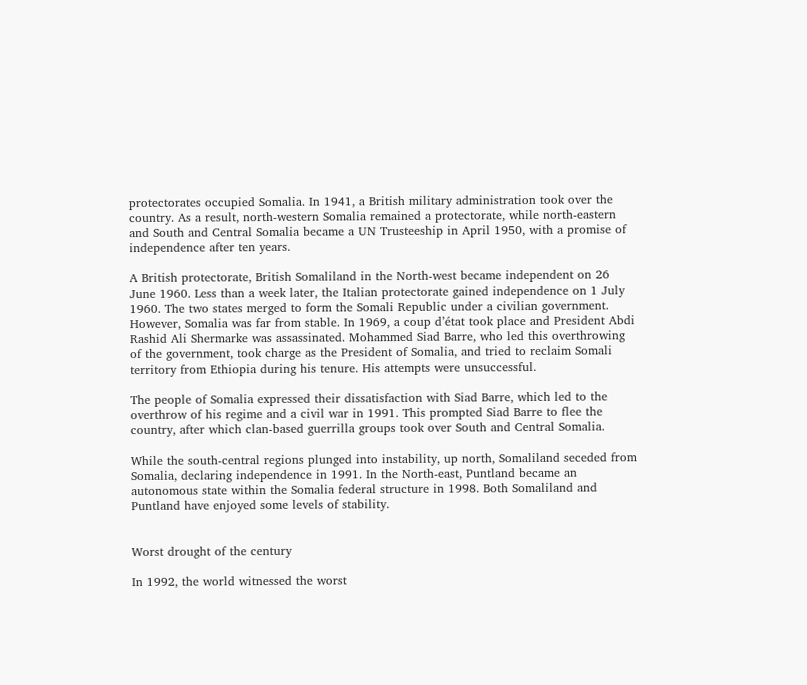protectorates occupied Somalia. In 1941, a British military administration took over the country. As a result, north-western Somalia remained a protectorate, while north-eastern and South and Central Somalia became a UN Trusteeship in April 1950, with a promise of independence after ten years.

A British protectorate, British Somaliland in the North-west became independent on 26 June 1960. Less than a week later, the Italian protectorate gained independence on 1 July 1960. The two states merged to form the Somali Republic under a civilian government. However, Somalia was far from stable. In 1969, a coup d’état took place and President Abdi Rashid Ali Shermarke was assassinated. Mohammed Siad Barre, who led this overthrowing of the government, took charge as the President of Somalia, and tried to reclaim Somali territory from Ethiopia during his tenure. His attempts were unsuccessful.

The people of Somalia expressed their dissatisfaction with Siad Barre, which led to the overthrow of his regime and a civil war in 1991. This prompted Siad Barre to flee the country, after which clan-based guerrilla groups took over South and Central Somalia.

While the south-central regions plunged into instability, up north, Somaliland seceded from Somalia, declaring independence in 1991. In the North-east, Puntland became an autonomous state within the Somalia federal structure in 1998. Both Somaliland and Puntland have enjoyed some levels of stability.


Worst drought of the century

In 1992, the world witnessed the worst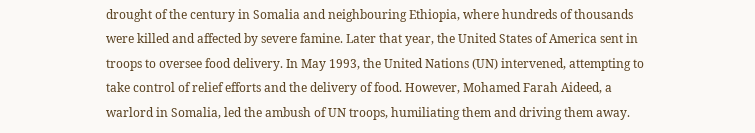drought of the century in Somalia and neighbouring Ethiopia, where hundreds of thousands were killed and affected by severe famine. Later that year, the United States of America sent in troops to oversee food delivery. In May 1993, the United Nations (UN) intervened, attempting to take control of relief efforts and the delivery of food. However, Mohamed Farah Aideed, a warlord in Somalia, led the ambush of UN troops, humiliating them and driving them away.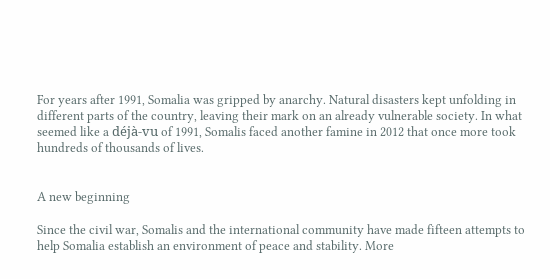For years after 1991, Somalia was gripped by anarchy. Natural disasters kept unfolding in different parts of the country, leaving their mark on an already vulnerable society. In what seemed like a déjà-vu of 1991, Somalis faced another famine in 2012 that once more took hundreds of thousands of lives.


A new beginning

Since the civil war, Somalis and the international community have made fifteen attempts to help Somalia establish an environment of peace and stability. More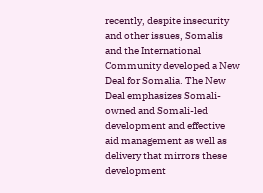recently, despite insecurity and other issues, Somalis and the International Community developed a New Deal for Somalia. The New Deal emphasizes Somali-owned and Somali-led development and effective aid management as well as delivery that mirrors these development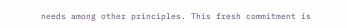needs among other principles. This fresh commitment is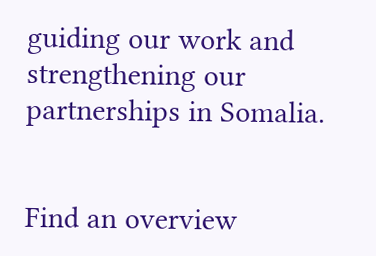guiding our work and strengthening our partnerships in Somalia.


Find an overview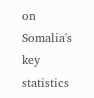on Somalia's key statistics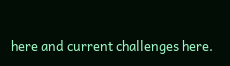here and current challenges here.